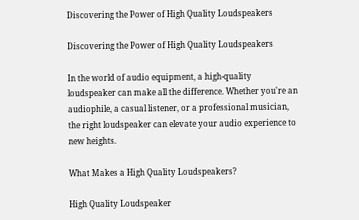Discovering the Power of High Quality Loudspeakers

Discovering the Power of High Quality Loudspeakers

In the world of audio equipment, a high-quality loudspeaker can make all the difference. Whether you're an audiophile, a casual listener, or a professional musician, the right loudspeaker can elevate your audio experience to new heights.

What Makes a High Quality Loudspeakers?

High Quality Loudspeaker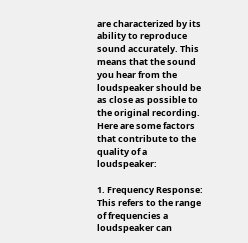are characterized by its ability to reproduce sound accurately. This means that the sound you hear from the loudspeaker should be as close as possible to the original recording. Here are some factors that contribute to the quality of a loudspeaker:

1. Frequency Response: This refers to the range of frequencies a loudspeaker can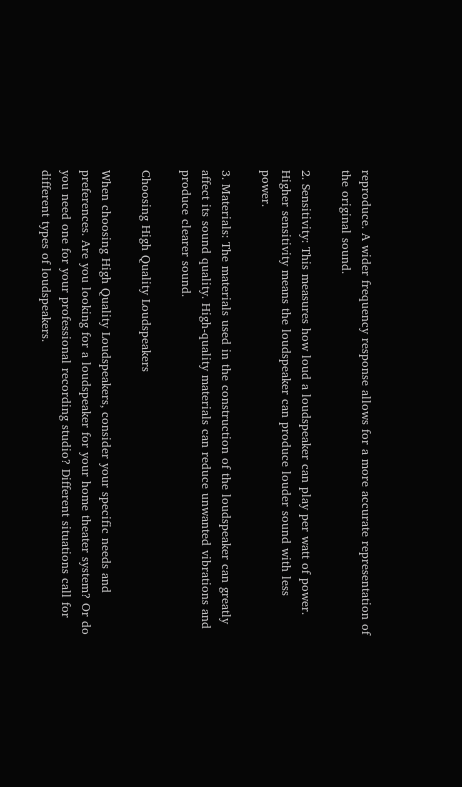reproduce. A wider frequency response allows for a more accurate representation of the original sound.

2. Sensitivity: This measures how loud a loudspeaker can play per watt of power. Higher sensitivity means the loudspeaker can produce louder sound with less power.

3. Materials: The materials used in the construction of the loudspeaker can greatly affect its sound quality. High-quality materials can reduce unwanted vibrations and produce clearer sound.

Choosing High Quality Loudspeakers

When choosing High Quality Loudspeakers, consider your specific needs and preferences. Are you looking for a loudspeaker for your home theater system? Or do you need one for your professional recording studio? Different situations call for different types of loudspeakers.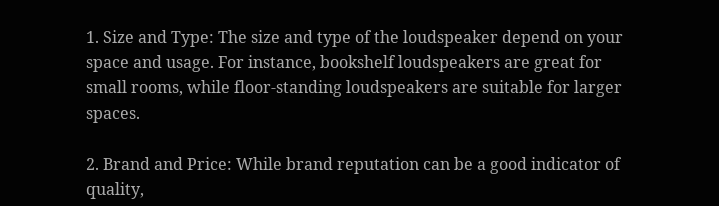1. Size and Type: The size and type of the loudspeaker depend on your space and usage. For instance, bookshelf loudspeakers are great for small rooms, while floor-standing loudspeakers are suitable for larger spaces.

2. Brand and Price: While brand reputation can be a good indicator of quality,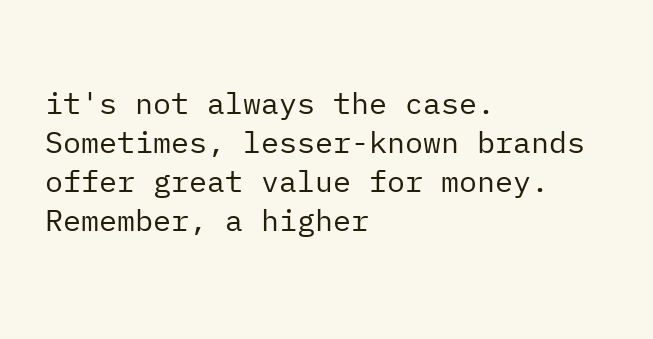it's not always the case. Sometimes, lesser-known brands offer great value for money. Remember, a higher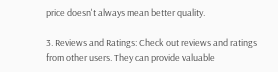price doesn't always mean better quality.

3. Reviews and Ratings: Check out reviews and ratings from other users. They can provide valuable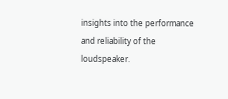insights into the performance and reliability of the loudspeaker.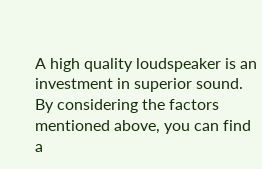A high quality loudspeaker is an investment in superior sound. By considering the factors mentioned above, you can find a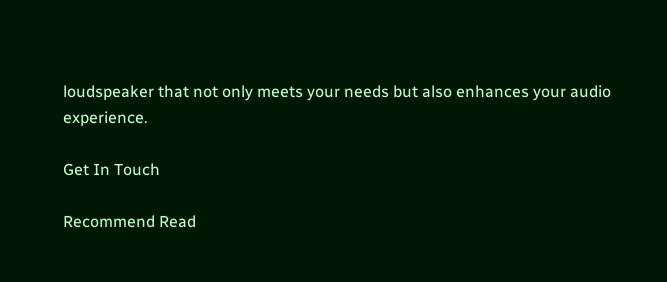loudspeaker that not only meets your needs but also enhances your audio experience.

Get In Touch

Recommend Read